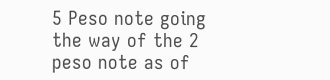5 Peso note going the way of the 2 peso note as of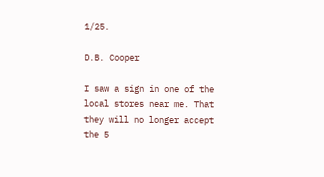1/25.

D.B. Cooper

I saw a sign in one of the local stores near me. That they will no longer accept the 5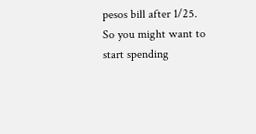pesos bill after 1/25.
So you might want to start spending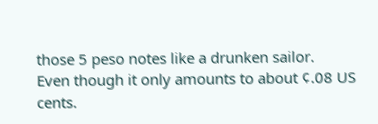those 5 peso notes like a drunken sailor.
Even though it only amounts to about ¢.08 US cents.